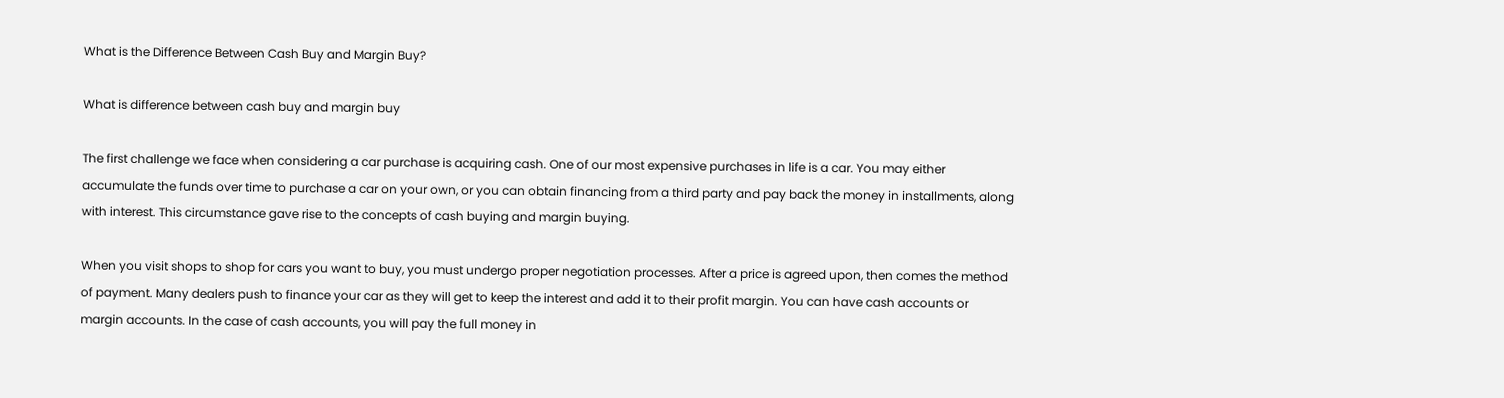What is the Difference Between Cash Buy and Margin Buy?

What is difference between cash buy and margin buy

The first challenge we face when considering a car purchase is acquiring cash. One of our most expensive purchases in life is a car. You may either accumulate the funds over time to purchase a car on your own, or you can obtain financing from a third party and pay back the money in installments, along with interest. This circumstance gave rise to the concepts of cash buying and margin buying.

When you visit shops to shop for cars you want to buy, you must undergo proper negotiation processes. After a price is agreed upon, then comes the method of payment. Many dealers push to finance your car as they will get to keep the interest and add it to their profit margin. You can have cash accounts or margin accounts. In the case of cash accounts, you will pay the full money in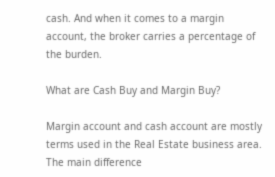cash. And when it comes to a margin account, the broker carries a percentage of the burden.

What are Cash Buy and Margin Buy?

Margin account and cash account are mostly terms used in the Real Estate business area. The main difference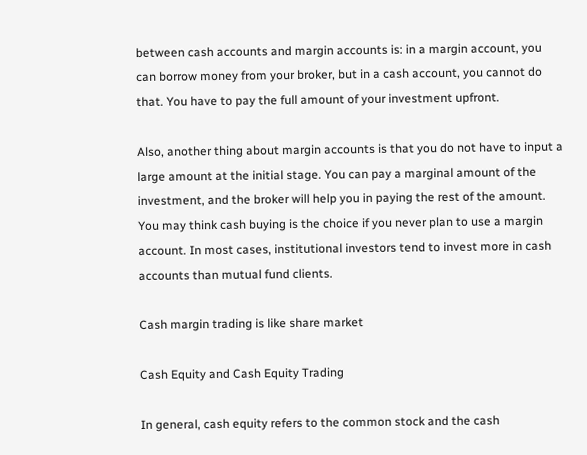between cash accounts and margin accounts is: in a margin account, you can borrow money from your broker, but in a cash account, you cannot do that. You have to pay the full amount of your investment upfront.

Also, another thing about margin accounts is that you do not have to input a large amount at the initial stage. You can pay a marginal amount of the investment, and the broker will help you in paying the rest of the amount. You may think cash buying is the choice if you never plan to use a margin account. In most cases, institutional investors tend to invest more in cash accounts than mutual fund clients.

Cash margin trading is like share market

Cash Equity and Cash Equity Trading

In general, cash equity refers to the common stock and the cash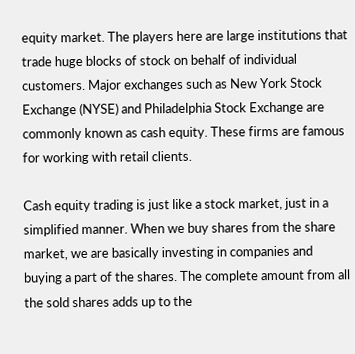equity market. The players here are large institutions that trade huge blocks of stock on behalf of individual customers. Major exchanges such as New York Stock Exchange (NYSE) and Philadelphia Stock Exchange are commonly known as cash equity. These firms are famous for working with retail clients.

Cash equity trading is just like a stock market, just in a simplified manner. When we buy shares from the share market, we are basically investing in companies and buying a part of the shares. The complete amount from all the sold shares adds up to the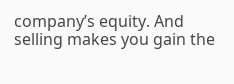company’s equity. And selling makes you gain the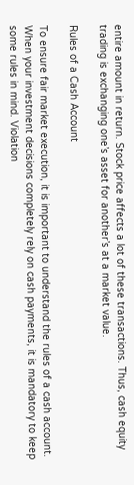entire amount in return. Stock price affects a lot of these transactions. Thus, cash equity trading is exchanging one’s asset for another’s at a market value.

Rules of a Cash Account

To ensure fair market execution, it is important to understand the rules of a cash account. When your investment decisions completely rely on cash payments, it is mandatory to keep some rules in mind. Violation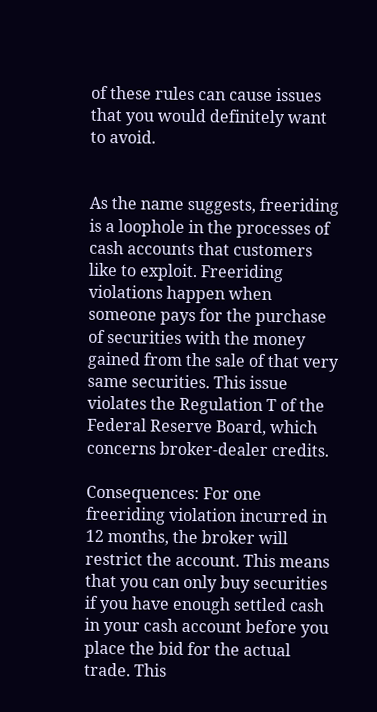of these rules can cause issues that you would definitely want to avoid.


As the name suggests, freeriding is a loophole in the processes of cash accounts that customers like to exploit. Freeriding violations happen when someone pays for the purchase of securities with the money gained from the sale of that very same securities. This issue violates the Regulation T of the Federal Reserve Board, which concerns broker-dealer credits.

Consequences: For one freeriding violation incurred in 12 months, the broker will restrict the account. This means that you can only buy securities if you have enough settled cash in your cash account before you place the bid for the actual trade. This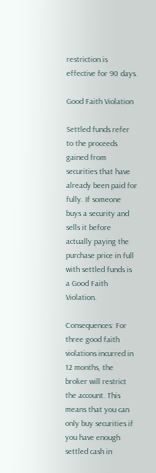restriction is effective for 90 days.

Good Faith Violation

Settled funds refer to the proceeds gained from securities that have already been paid for fully. If someone buys a security and sells it before actually paying the purchase price in full with settled funds is a Good Faith Violation.

Consequences: For three good faith violations incurred in 12 months, the broker will restrict the account. This means that you can only buy securities if you have enough settled cash in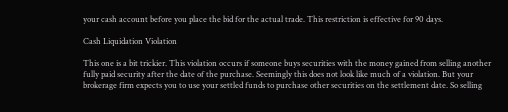your cash account before you place the bid for the actual trade. This restriction is effective for 90 days.

Cash Liquidation Violation

This one is a bit trickier. This violation occurs if someone buys securities with the money gained from selling another fully paid security after the date of the purchase. Seemingly this does not look like much of a violation. But your brokerage firm expects you to use your settled funds to purchase other securities on the settlement date. So selling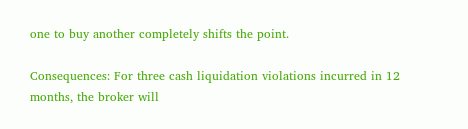one to buy another completely shifts the point.

Consequences: For three cash liquidation violations incurred in 12 months, the broker will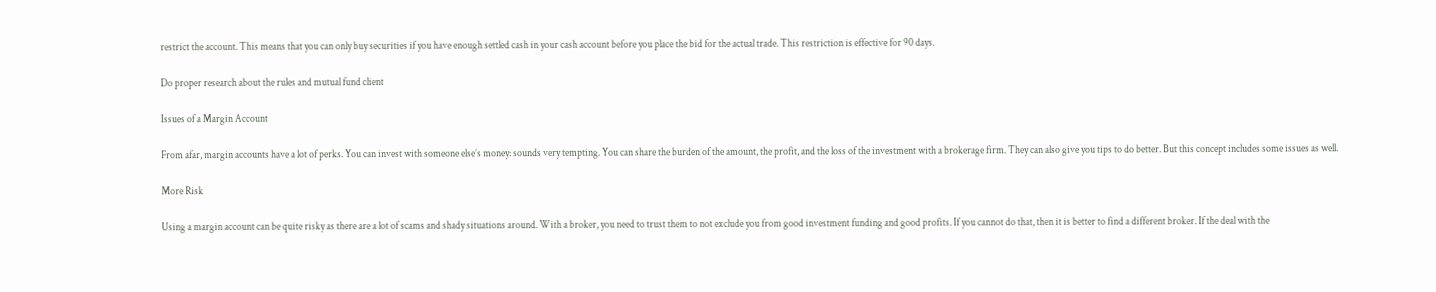restrict the account. This means that you can only buy securities if you have enough settled cash in your cash account before you place the bid for the actual trade. This restriction is effective for 90 days.

Do proper research about the rules and mutual fund client

Issues of a Margin Account

From afar, margin accounts have a lot of perks. You can invest with someone else’s money: sounds very tempting. You can share the burden of the amount, the profit, and the loss of the investment with a brokerage firm. They can also give you tips to do better. But this concept includes some issues as well.

More Risk

Using a margin account can be quite risky as there are a lot of scams and shady situations around. With a broker, you need to trust them to not exclude you from good investment funding and good profits. If you cannot do that, then it is better to find a different broker. If the deal with the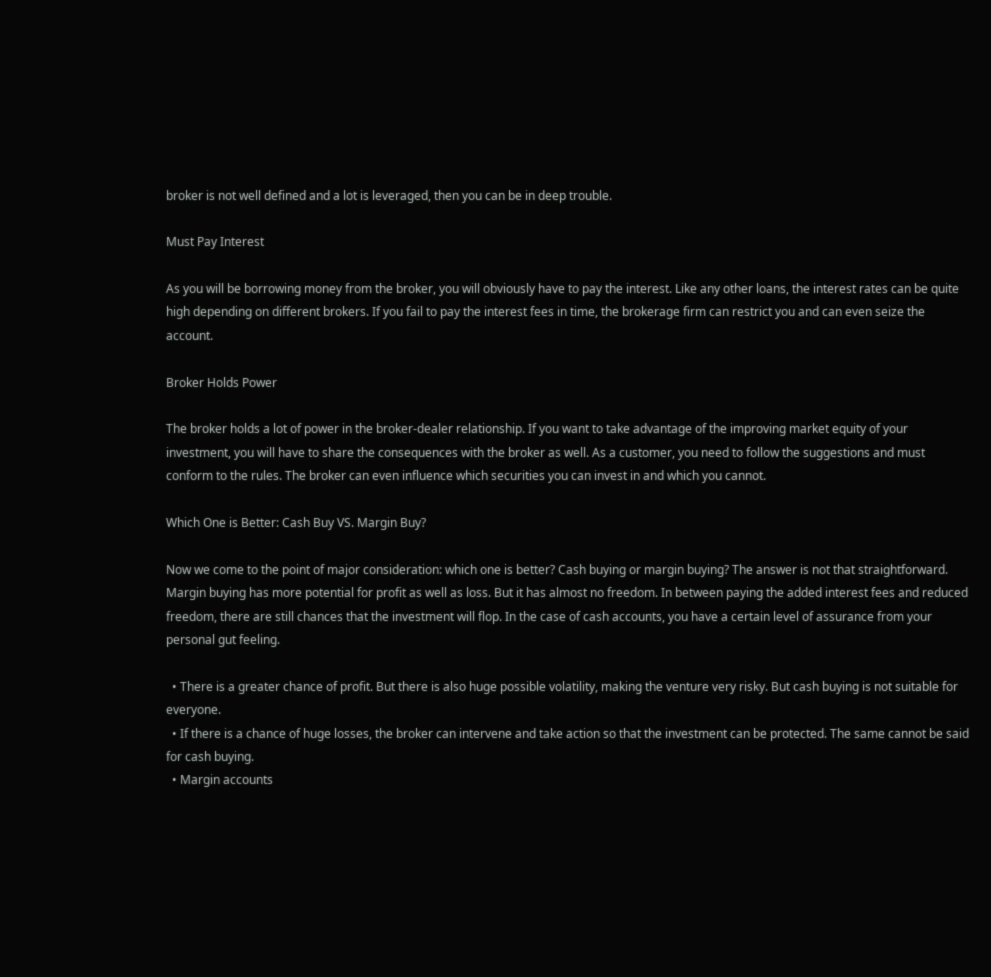broker is not well defined and a lot is leveraged, then you can be in deep trouble.

Must Pay Interest

As you will be borrowing money from the broker, you will obviously have to pay the interest. Like any other loans, the interest rates can be quite high depending on different brokers. If you fail to pay the interest fees in time, the brokerage firm can restrict you and can even seize the account.

Broker Holds Power

The broker holds a lot of power in the broker-dealer relationship. If you want to take advantage of the improving market equity of your investment, you will have to share the consequences with the broker as well. As a customer, you need to follow the suggestions and must conform to the rules. The broker can even influence which securities you can invest in and which you cannot.

Which One is Better: Cash Buy VS. Margin Buy?

Now we come to the point of major consideration: which one is better? Cash buying or margin buying? The answer is not that straightforward. Margin buying has more potential for profit as well as loss. But it has almost no freedom. In between paying the added interest fees and reduced freedom, there are still chances that the investment will flop. In the case of cash accounts, you have a certain level of assurance from your personal gut feeling.

  • There is a greater chance of profit. But there is also huge possible volatility, making the venture very risky. But cash buying is not suitable for everyone.
  • If there is a chance of huge losses, the broker can intervene and take action so that the investment can be protected. The same cannot be said for cash buying.
  • Margin accounts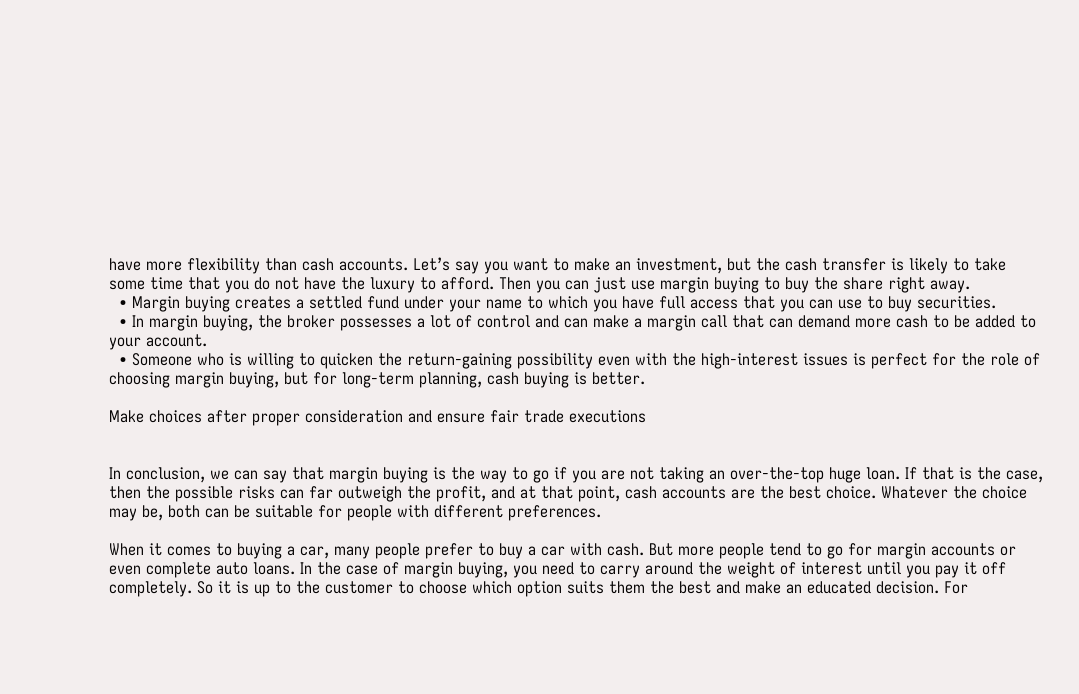have more flexibility than cash accounts. Let’s say you want to make an investment, but the cash transfer is likely to take some time that you do not have the luxury to afford. Then you can just use margin buying to buy the share right away.
  • Margin buying creates a settled fund under your name to which you have full access that you can use to buy securities.
  • In margin buying, the broker possesses a lot of control and can make a margin call that can demand more cash to be added to your account.
  • Someone who is willing to quicken the return-gaining possibility even with the high-interest issues is perfect for the role of choosing margin buying, but for long-term planning, cash buying is better.

Make choices after proper consideration and ensure fair trade executions


In conclusion, we can say that margin buying is the way to go if you are not taking an over-the-top huge loan. If that is the case, then the possible risks can far outweigh the profit, and at that point, cash accounts are the best choice. Whatever the choice may be, both can be suitable for people with different preferences.

When it comes to buying a car, many people prefer to buy a car with cash. But more people tend to go for margin accounts or even complete auto loans. In the case of margin buying, you need to carry around the weight of interest until you pay it off completely. So it is up to the customer to choose which option suits them the best and make an educated decision. For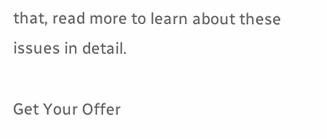that, read more to learn about these issues in detail.

Get Your Offer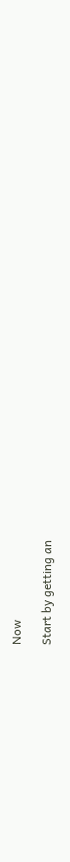Now

Start by getting an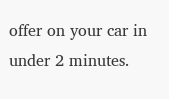offer on your car in under 2 minutes.